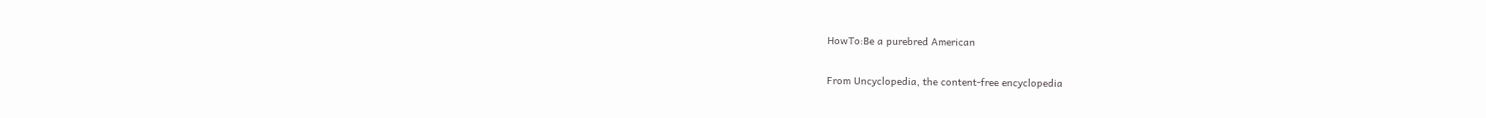HowTo:Be a purebred American

From Uncyclopedia, the content-free encyclopedia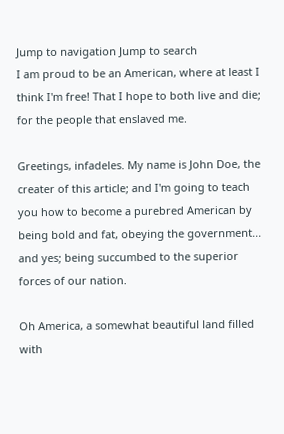Jump to navigation Jump to search
I am proud to be an American, where at least I think I'm free! That I hope to both live and die; for the people that enslaved me.

Greetings, infadeles. My name is John Doe, the creater of this article; and I'm going to teach you how to become a purebred American by being bold and fat, obeying the government... and yes; being succumbed to the superior forces of our nation.

Oh America, a somewhat beautiful land filled with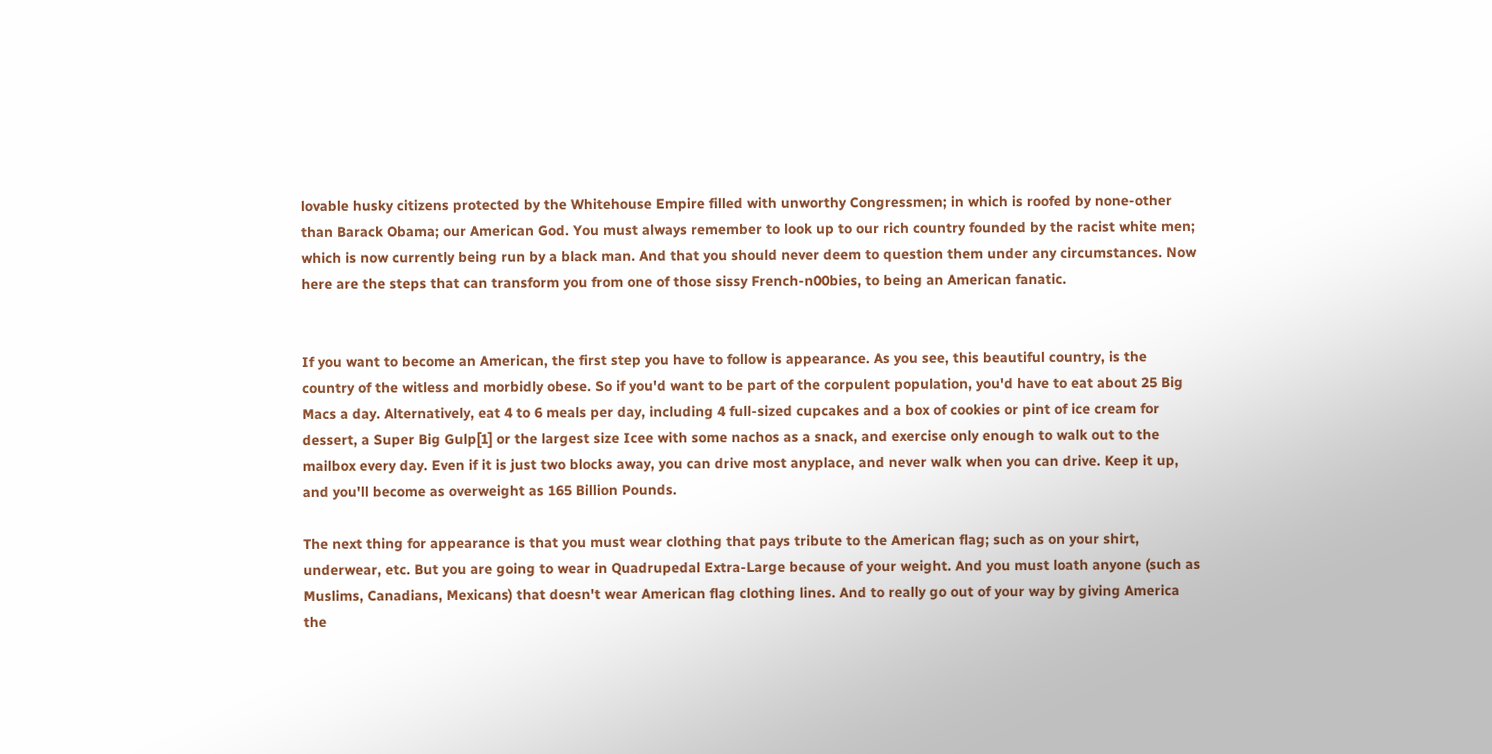lovable husky citizens protected by the Whitehouse Empire filled with unworthy Congressmen; in which is roofed by none-other than Barack Obama; our American God. You must always remember to look up to our rich country founded by the racist white men; which is now currently being run by a black man. And that you should never deem to question them under any circumstances. Now here are the steps that can transform you from one of those sissy French-n00bies, to being an American fanatic.


If you want to become an American, the first step you have to follow is appearance. As you see, this beautiful country, is the country of the witless and morbidly obese. So if you'd want to be part of the corpulent population, you'd have to eat about 25 Big Macs a day. Alternatively, eat 4 to 6 meals per day, including 4 full-sized cupcakes and a box of cookies or pint of ice cream for dessert, a Super Big Gulp[1] or the largest size Icee with some nachos as a snack, and exercise only enough to walk out to the mailbox every day. Even if it is just two blocks away, you can drive most anyplace, and never walk when you can drive. Keep it up, and you'll become as overweight as 165 Billion Pounds.

The next thing for appearance is that you must wear clothing that pays tribute to the American flag; such as on your shirt, underwear, etc. But you are going to wear in Quadrupedal Extra-Large because of your weight. And you must loath anyone (such as Muslims, Canadians, Mexicans) that doesn't wear American flag clothing lines. And to really go out of your way by giving America the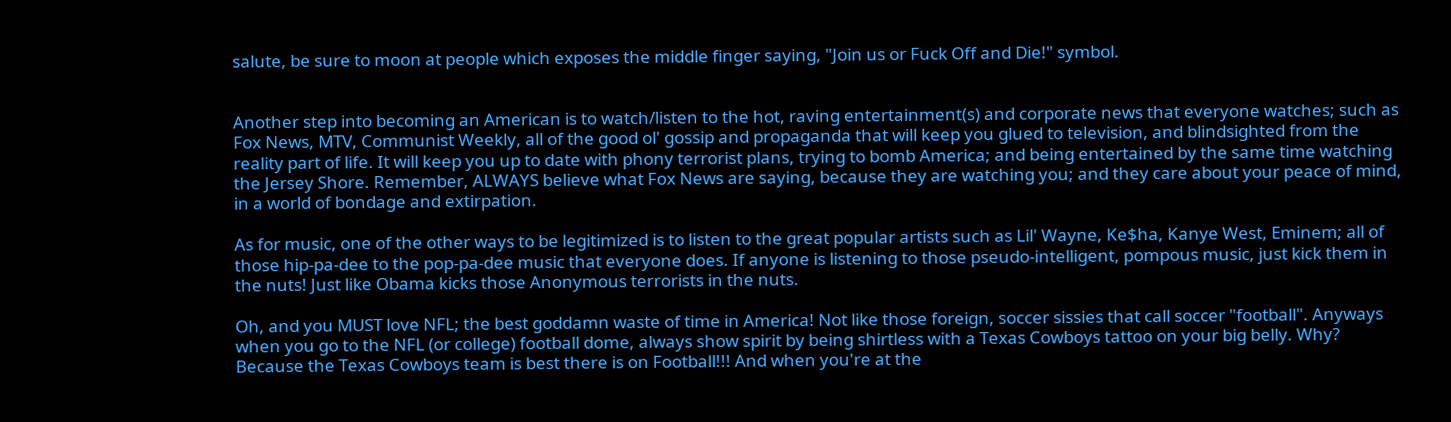salute, be sure to moon at people which exposes the middle finger saying, "Join us or Fuck Off and Die!" symbol.


Another step into becoming an American is to watch/listen to the hot, raving entertainment(s) and corporate news that everyone watches; such as Fox News, MTV, Communist Weekly, all of the good ol' gossip and propaganda that will keep you glued to television, and blindsighted from the reality part of life. It will keep you up to date with phony terrorist plans, trying to bomb America; and being entertained by the same time watching the Jersey Shore. Remember, ALWAYS believe what Fox News are saying, because they are watching you; and they care about your peace of mind, in a world of bondage and extirpation.

As for music, one of the other ways to be legitimized is to listen to the great popular artists such as Lil' Wayne, Ke$ha, Kanye West, Eminem; all of those hip-pa-dee to the pop-pa-dee music that everyone does. If anyone is listening to those pseudo-intelligent, pompous music, just kick them in the nuts! Just like Obama kicks those Anonymous terrorists in the nuts.

Oh, and you MUST love NFL; the best goddamn waste of time in America! Not like those foreign, soccer sissies that call soccer "football". Anyways when you go to the NFL (or college) football dome, always show spirit by being shirtless with a Texas Cowboys tattoo on your big belly. Why? Because the Texas Cowboys team is best there is on Football!!! And when you're at the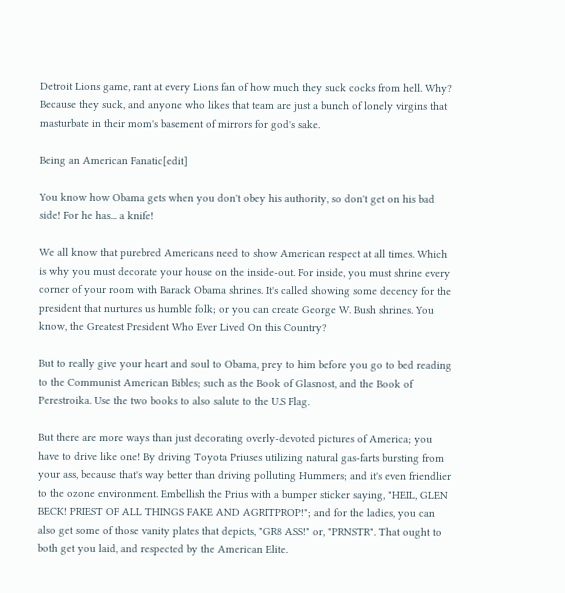Detroit Lions game, rant at every Lions fan of how much they suck cocks from hell. Why? Because they suck, and anyone who likes that team are just a bunch of lonely virgins that masturbate in their mom's basement of mirrors for god's sake.

Being an American Fanatic[edit]

You know how Obama gets when you don't obey his authority, so don't get on his bad side! For he has... a knife!

We all know that purebred Americans need to show American respect at all times. Which is why you must decorate your house on the inside-out. For inside, you must shrine every corner of your room with Barack Obama shrines. It's called showing some decency for the president that nurtures us humble folk; or you can create George W. Bush shrines. You know, the Greatest President Who Ever Lived On this Country?

But to really give your heart and soul to Obama, prey to him before you go to bed reading to the Communist American Bibles; such as the Book of Glasnost, and the Book of Perestroika. Use the two books to also salute to the U.S Flag.

But there are more ways than just decorating overly-devoted pictures of America; you have to drive like one! By driving Toyota Priuses utilizing natural gas-farts bursting from your ass, because that's way better than driving polluting Hummers; and it's even friendlier to the ozone environment. Embellish the Prius with a bumper sticker saying, "HEIL, GLEN BECK! PRIEST OF ALL THINGS FAKE AND AGRITPROP!"; and for the ladies, you can also get some of those vanity plates that depicts, "GR8 ASS!" or, "PRNSTR". That ought to both get you laid, and respected by the American Elite.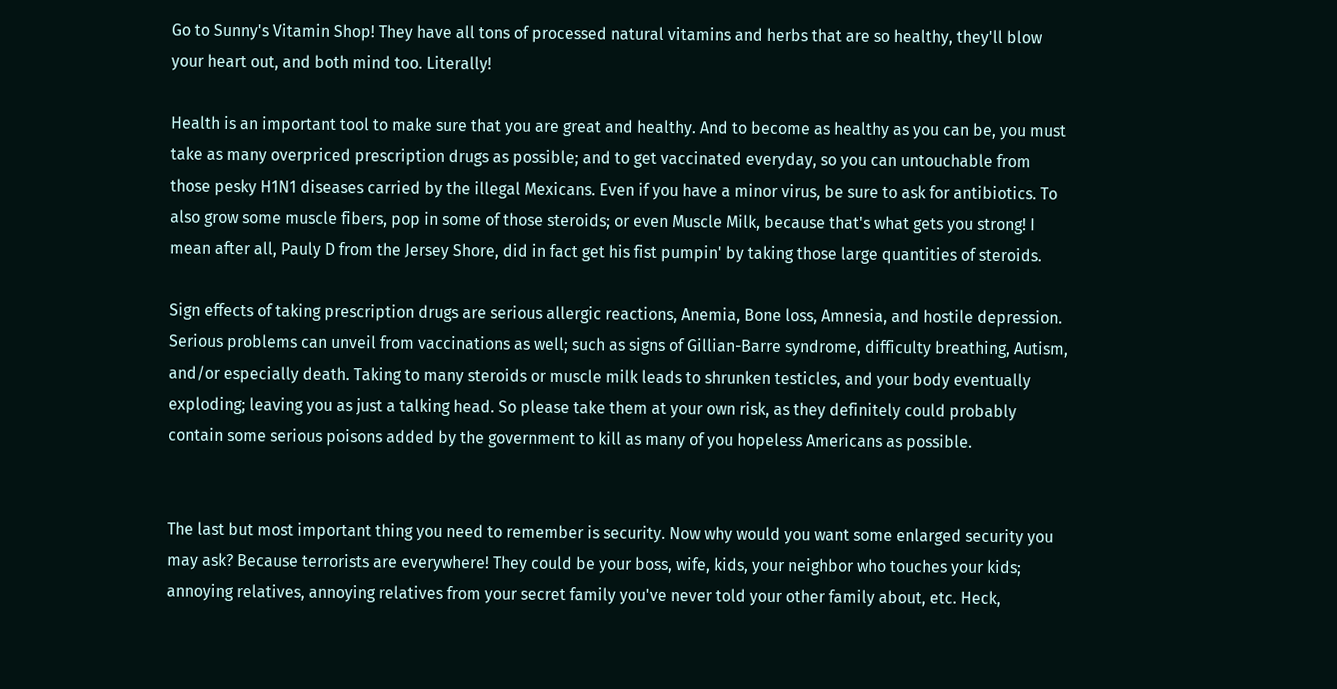Go to Sunny's Vitamin Shop! They have all tons of processed natural vitamins and herbs that are so healthy, they'll blow your heart out, and both mind too. Literally!

Health is an important tool to make sure that you are great and healthy. And to become as healthy as you can be, you must take as many overpriced prescription drugs as possible; and to get vaccinated everyday, so you can untouchable from those pesky H1N1 diseases carried by the illegal Mexicans. Even if you have a minor virus, be sure to ask for antibiotics. To also grow some muscle fibers, pop in some of those steroids; or even Muscle Milk, because that's what gets you strong! I mean after all, Pauly D from the Jersey Shore, did in fact get his fist pumpin' by taking those large quantities of steroids.

Sign effects of taking prescription drugs are serious allergic reactions, Anemia, Bone loss, Amnesia, and hostile depression. Serious problems can unveil from vaccinations as well; such as signs of Gillian-Barre syndrome, difficulty breathing, Autism, and/or especially death. Taking to many steroids or muscle milk leads to shrunken testicles, and your body eventually exploding; leaving you as just a talking head. So please take them at your own risk, as they definitely could probably contain some serious poisons added by the government to kill as many of you hopeless Americans as possible.


The last but most important thing you need to remember is security. Now why would you want some enlarged security you may ask? Because terrorists are everywhere! They could be your boss, wife, kids, your neighbor who touches your kids; annoying relatives, annoying relatives from your secret family you've never told your other family about, etc. Heck,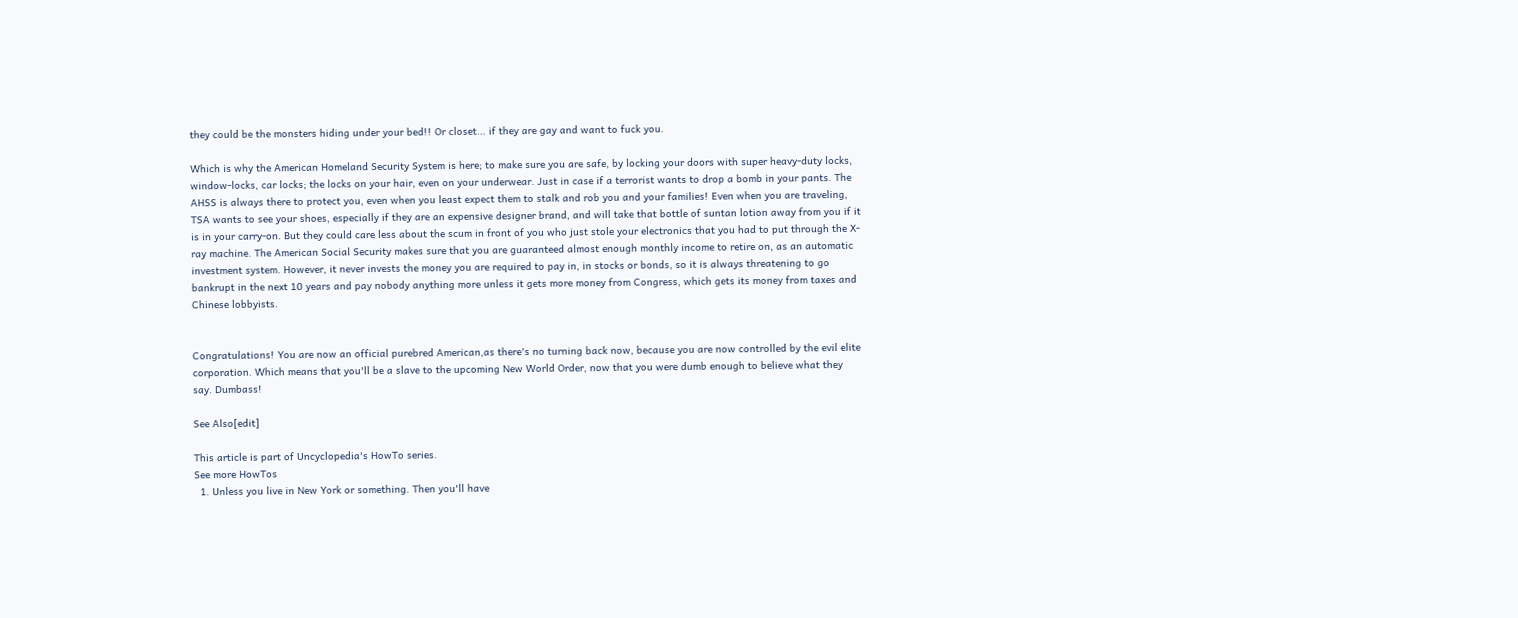they could be the monsters hiding under your bed!! Or closet... if they are gay and want to fuck you.

Which is why the American Homeland Security System is here; to make sure you are safe, by locking your doors with super heavy-duty locks, window-locks, car locks; the locks on your hair, even on your underwear. Just in case if a terrorist wants to drop a bomb in your pants. The AHSS is always there to protect you, even when you least expect them to stalk and rob you and your families! Even when you are traveling, TSA wants to see your shoes, especially if they are an expensive designer brand, and will take that bottle of suntan lotion away from you if it is in your carry-on. But they could care less about the scum in front of you who just stole your electronics that you had to put through the X-ray machine. The American Social Security makes sure that you are guaranteed almost enough monthly income to retire on, as an automatic investment system. However, it never invests the money you are required to pay in, in stocks or bonds, so it is always threatening to go bankrupt in the next 10 years and pay nobody anything more unless it gets more money from Congress, which gets its money from taxes and Chinese lobbyists.


Congratulations! You are now an official purebred American,as there's no turning back now, because you are now controlled by the evil elite corporation. Which means that you'll be a slave to the upcoming New World Order, now that you were dumb enough to believe what they say. Dumbass!

See Also[edit]

This article is part of Uncyclopedia's HowTo series.
See more HowTos
  1. Unless you live in New York or something. Then you'll have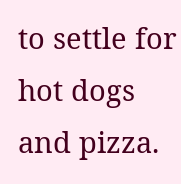to settle for hot dogs and pizza.